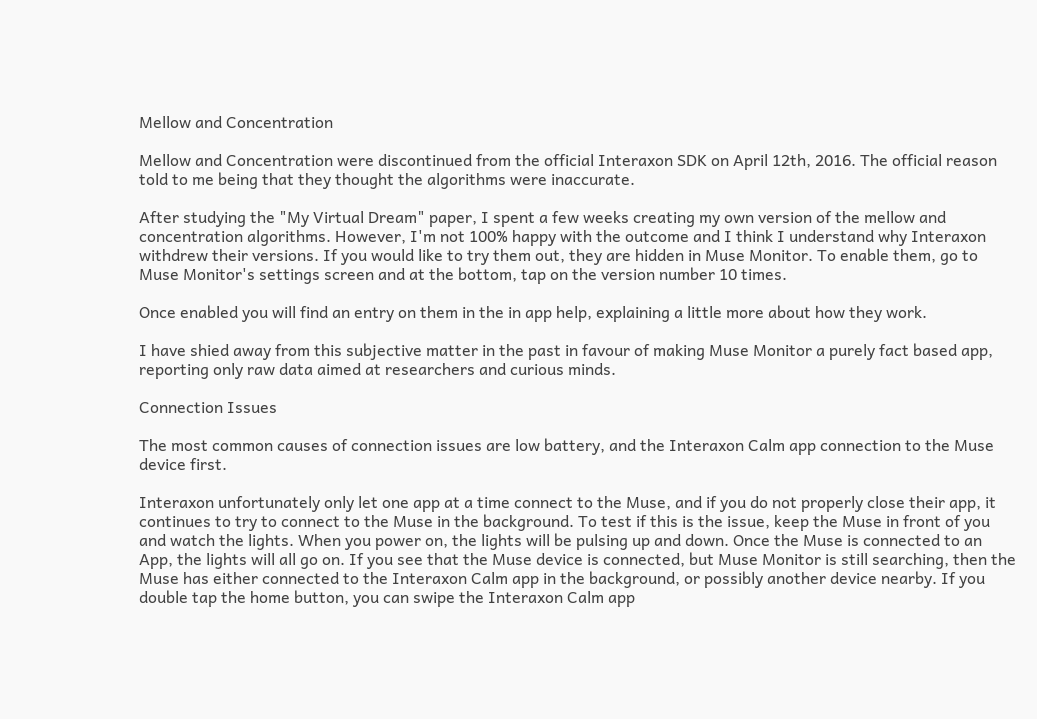Mellow and Concentration

Mellow and Concentration were discontinued from the official Interaxon SDK on April 12th, 2016. The official reason told to me being that they thought the algorithms were inaccurate.

After studying the "My Virtual Dream" paper, I spent a few weeks creating my own version of the mellow and concentration algorithms. However, I'm not 100% happy with the outcome and I think I understand why Interaxon withdrew their versions. If you would like to try them out, they are hidden in Muse Monitor. To enable them, go to Muse Monitor's settings screen and at the bottom, tap on the version number 10 times.

Once enabled you will find an entry on them in the in app help, explaining a little more about how they work.

I have shied away from this subjective matter in the past in favour of making Muse Monitor a purely fact based app, reporting only raw data aimed at researchers and curious minds.

Connection Issues

The most common causes of connection issues are low battery, and the Interaxon Calm app connection to the Muse device first.

Interaxon unfortunately only let one app at a time connect to the Muse, and if you do not properly close their app, it continues to try to connect to the Muse in the background. To test if this is the issue, keep the Muse in front of you and watch the lights. When you power on, the lights will be pulsing up and down. Once the Muse is connected to an App, the lights will all go on. If you see that the Muse device is connected, but Muse Monitor is still searching, then the Muse has either connected to the Interaxon Calm app in the background, or possibly another device nearby. If you double tap the home button, you can swipe the Interaxon Calm app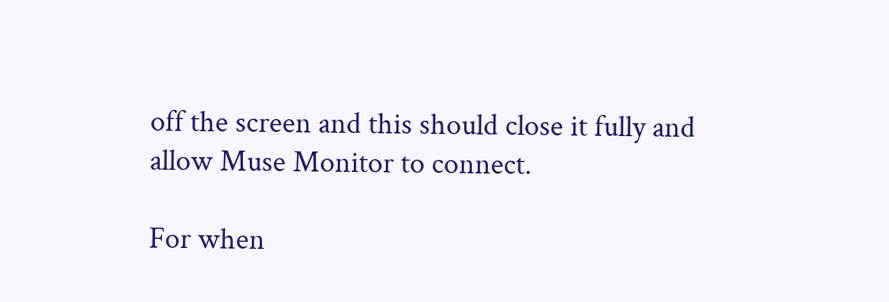off the screen and this should close it fully and allow Muse Monitor to connect.

For when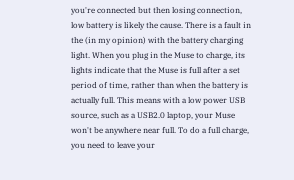you're connected but then losing connection, low battery is likely the cause. There is a fault in the (in my opinion) with the battery charging light. When you plug in the Muse to charge, its lights indicate that the Muse is full after a set period of time, rather than when the battery is actually full. This means with a low power USB source, such as a USB2.0 laptop, your Muse won't be anywhere near full. To do a full charge, you need to leave your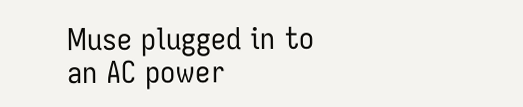Muse plugged in to an AC power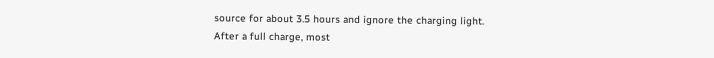source for about 3.5 hours and ignore the charging light. After a full charge, most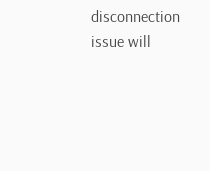disconnection issue will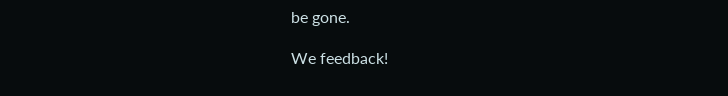be gone.

We feedback!